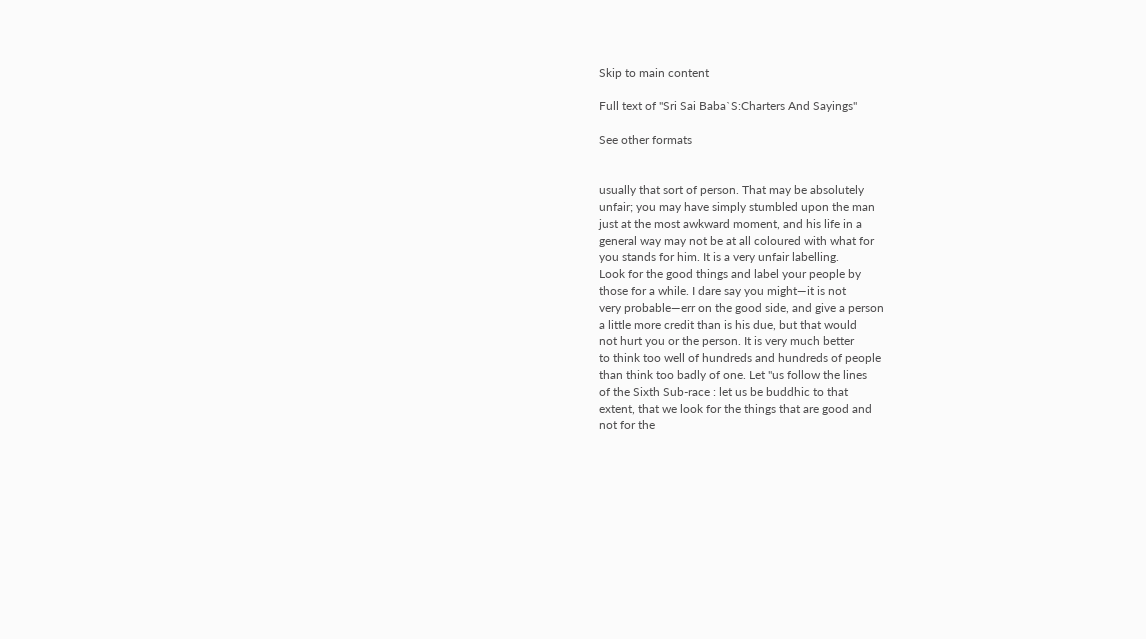Skip to main content

Full text of "Sri Sai Baba`S:Charters And Sayings"

See other formats


usually that sort of person. That may be absolutely
unfair; you may have simply stumbled upon the man
just at the most awkward moment, and his life in a
general way may not be at all coloured with what for
you stands for him. It is a very unfair labelling.
Look for the good things and label your people by
those for a while. I dare say you might—it is not
very probable—err on the good side, and give a person
a little more credit than is his due, but that would
not hurt you or the person. It is very much better
to think too well of hundreds and hundreds of people
than think too badly of one. Let "us follow the lines
of the Sixth Sub-race : let us be buddhic to that
extent, that we look for the things that are good and
not for the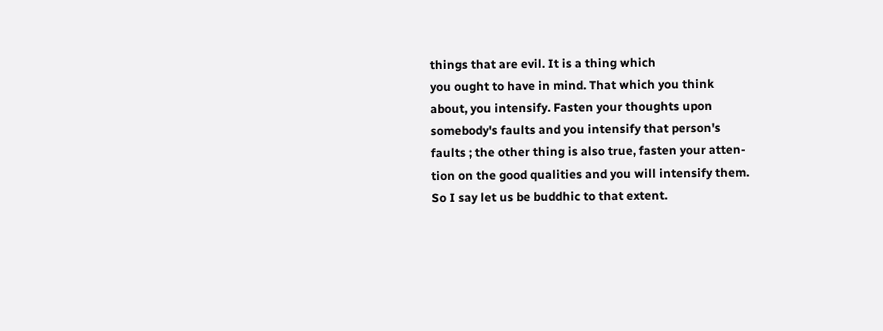things that are evil. It is a thing which
you ought to have in mind. That which you think
about, you intensify. Fasten your thoughts upon
somebody's faults and you intensify that person's
faults ; the other thing is also true, fasten your atten-
tion on the good qualities and you will intensify them.
So I say let us be buddhic to that extent.